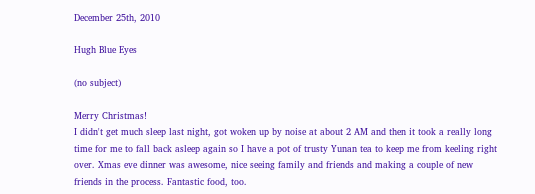December 25th, 2010

Hugh Blue Eyes

(no subject)

Merry Christmas!
I didn't get much sleep last night, got woken up by noise at about 2 AM and then it took a really long time for me to fall back asleep again so I have a pot of trusty Yunan tea to keep me from keeling right over. Xmas eve dinner was awesome, nice seeing family and friends and making a couple of new friends in the process. Fantastic food, too.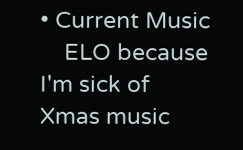• Current Music
    ELO because I'm sick of Xmas music